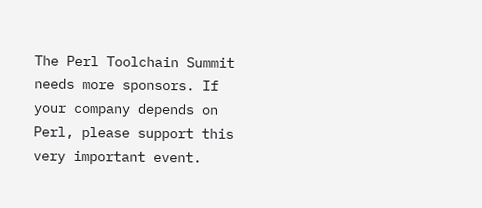The Perl Toolchain Summit needs more sponsors. If your company depends on Perl, please support this very important event.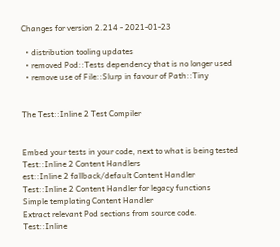Changes for version 2.214 - 2021-01-23

  • distribution tooling updates
  • removed Pod::Tests dependency that is no longer used
  • remove use of File::Slurp in favour of Path::Tiny


The Test::Inline 2 Test Compiler


Embed your tests in your code, next to what is being tested
Test::Inline 2 Content Handlers
est::Inline 2 fallback/default Content Handler
Test::Inline 2 Content Handler for legacy functions
Simple templating Content Handler
Extract relevant Pod sections from source code.
Test::Inline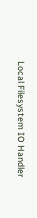Local Filesystem IO Handler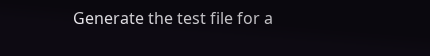Generate the test file for a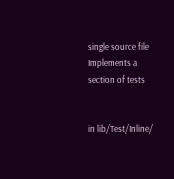single source file
Implements a section of tests


in lib/Test/Inline/